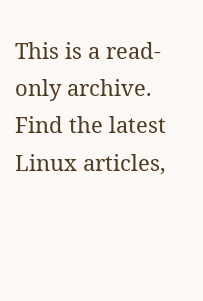This is a read-only archive. Find the latest Linux articles,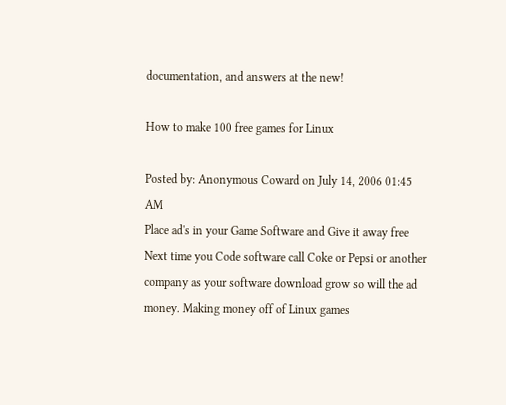documentation, and answers at the new!

How to make 100 free games for Linux

Posted by: Anonymous Coward on July 14, 2006 01:45 AM
Place ad's in your Game Software and Give it away free Next time you Code software call Coke or Pepsi or another company as your software download grow so will the ad money. Making money off of Linux games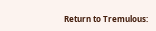Return to Tremulous: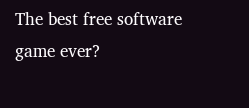The best free software game ever?